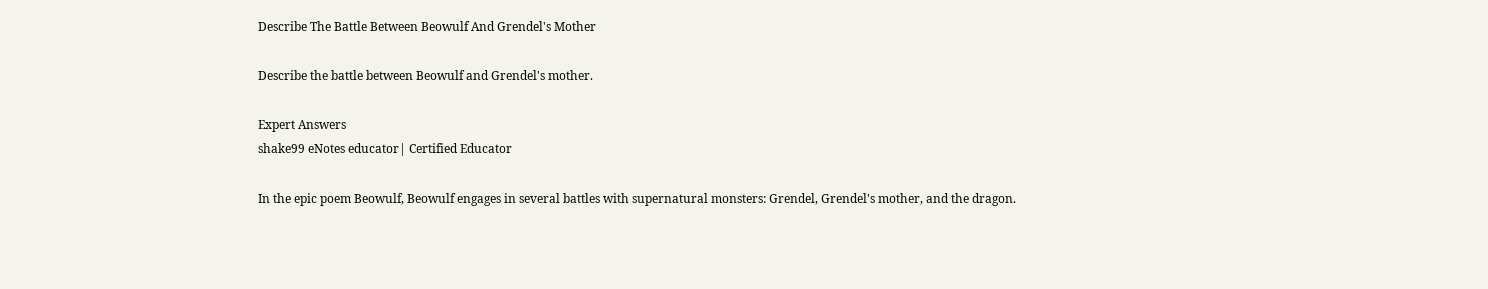Describe The Battle Between Beowulf And Grendel's Mother

Describe the battle between Beowulf and Grendel's mother.

Expert Answers
shake99 eNotes educator| Certified Educator

In the epic poem Beowulf, Beowulf engages in several battles with supernatural monsters: Grendel, Grendel's mother, and the dragon.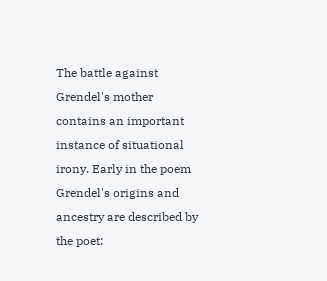The battle against Grendel's mother contains an important instance of situational irony. Early in the poem Grendel's origins and ancestry are described by the poet: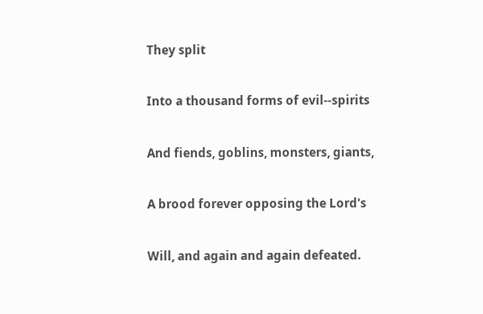They split

Into a thousand forms of evil--spirits

And fiends, goblins, monsters, giants,

A brood forever opposing the Lord's

Will, and again and again defeated.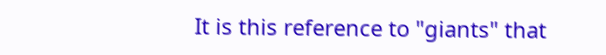It is this reference to "giants" that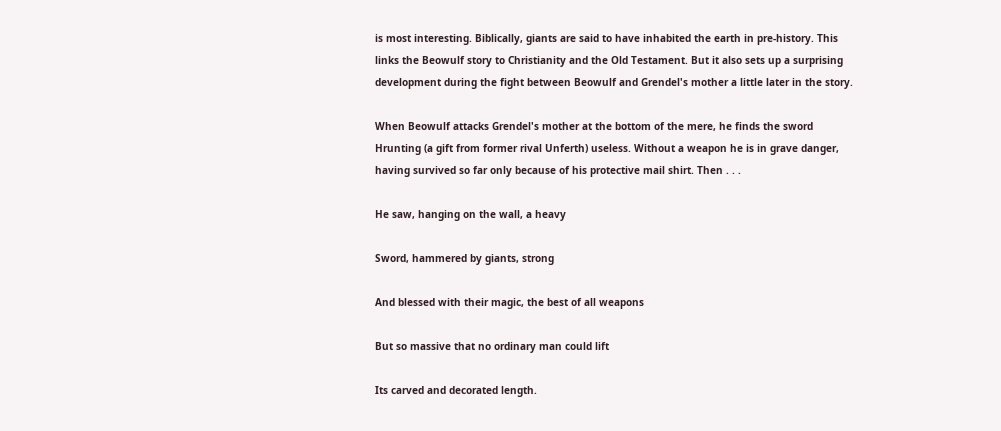is most interesting. Biblically, giants are said to have inhabited the earth in pre-history. This links the Beowulf story to Christianity and the Old Testament. But it also sets up a surprising development during the fight between Beowulf and Grendel's mother a little later in the story.

When Beowulf attacks Grendel's mother at the bottom of the mere, he finds the sword Hrunting (a gift from former rival Unferth) useless. Without a weapon he is in grave danger, having survived so far only because of his protective mail shirt. Then . . .

He saw, hanging on the wall, a heavy

Sword, hammered by giants, strong

And blessed with their magic, the best of all weapons

But so massive that no ordinary man could lift

Its carved and decorated length.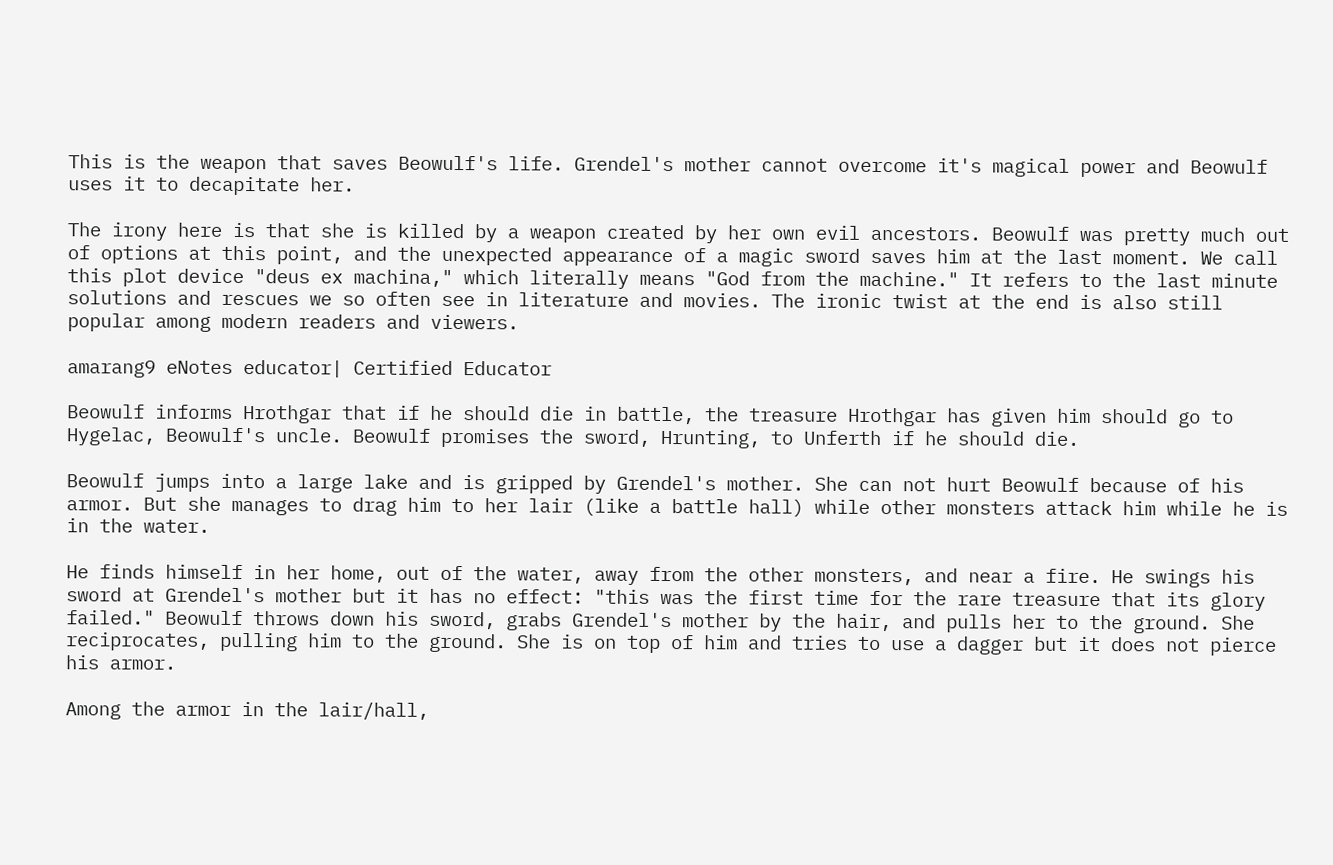This is the weapon that saves Beowulf's life. Grendel's mother cannot overcome it's magical power and Beowulf uses it to decapitate her.

The irony here is that she is killed by a weapon created by her own evil ancestors. Beowulf was pretty much out of options at this point, and the unexpected appearance of a magic sword saves him at the last moment. We call this plot device "deus ex machina," which literally means "God from the machine." It refers to the last minute solutions and rescues we so often see in literature and movies. The ironic twist at the end is also still popular among modern readers and viewers.

amarang9 eNotes educator| Certified Educator

Beowulf informs Hrothgar that if he should die in battle, the treasure Hrothgar has given him should go to Hygelac, Beowulf's uncle. Beowulf promises the sword, Hrunting, to Unferth if he should die.

Beowulf jumps into a large lake and is gripped by Grendel's mother. She can not hurt Beowulf because of his armor. But she manages to drag him to her lair (like a battle hall) while other monsters attack him while he is in the water.

He finds himself in her home, out of the water, away from the other monsters, and near a fire. He swings his sword at Grendel's mother but it has no effect: "this was the first time for the rare treasure that its glory failed." Beowulf throws down his sword, grabs Grendel's mother by the hair, and pulls her to the ground. She reciprocates, pulling him to the ground. She is on top of him and tries to use a dagger but it does not pierce his armor.

Among the armor in the lair/hall,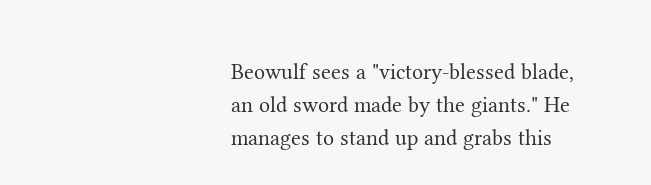Beowulf sees a "victory-blessed blade, an old sword made by the giants." He manages to stand up and grabs this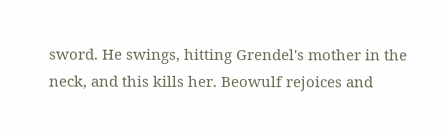sword. He swings, hitting Grendel's mother in the neck, and this kills her. Beowulf rejoices and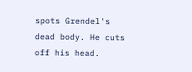spots Grendel's dead body. He cuts off his head.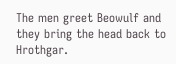The men greet Beowulf and they bring the head back to Hrothgar.